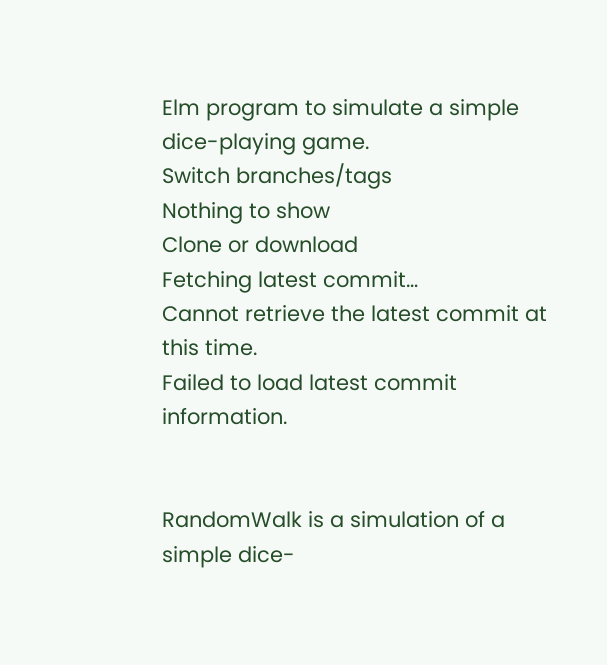Elm program to simulate a simple dice-playing game.
Switch branches/tags
Nothing to show
Clone or download
Fetching latest commit…
Cannot retrieve the latest commit at this time.
Failed to load latest commit information.


RandomWalk is a simulation of a simple dice-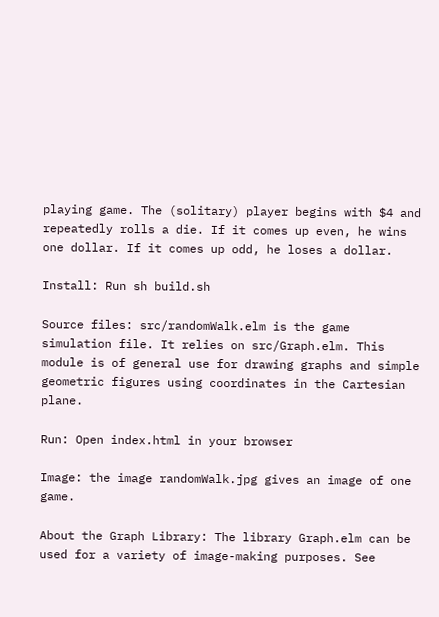playing game. The (solitary) player begins with $4 and repeatedly rolls a die. If it comes up even, he wins one dollar. If it comes up odd, he loses a dollar.

Install: Run sh build.sh

Source files: src/randomWalk.elm is the game simulation file. It relies on src/Graph.elm. This module is of general use for drawing graphs and simple geometric figures using coordinates in the Cartesian plane.

Run: Open index.html in your browser

Image: the image randomWalk.jpg gives an image of one game.

About the Graph Library: The library Graph.elm can be used for a variety of image-making purposes. See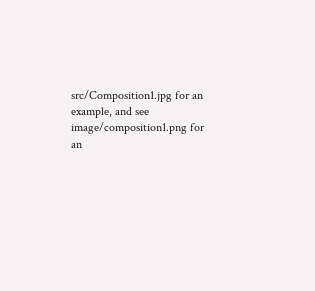src/Composition1.jpg for an example, and see image/composition1.png for an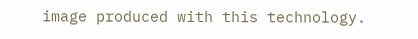image produced with this technology.